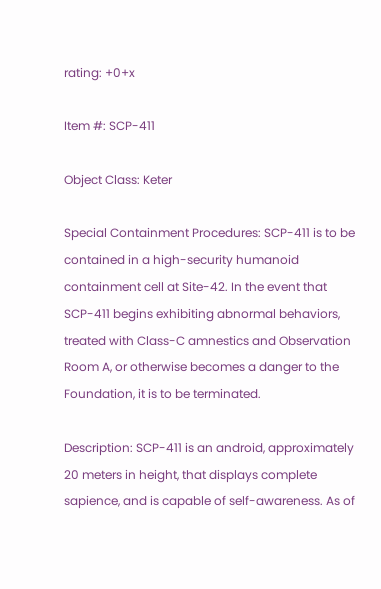rating: +0+x

Item #: SCP-411

Object Class: Keter

Special Containment Procedures: SCP-411 is to be contained in a high-security humanoid containment cell at Site-42. In the event that SCP-411 begins exhibiting abnormal behaviors, treated with Class-C amnestics and Observation Room A, or otherwise becomes a danger to the Foundation, it is to be terminated.

Description: SCP-411 is an android, approximately 20 meters in height, that displays complete sapience, and is capable of self-awareness. As of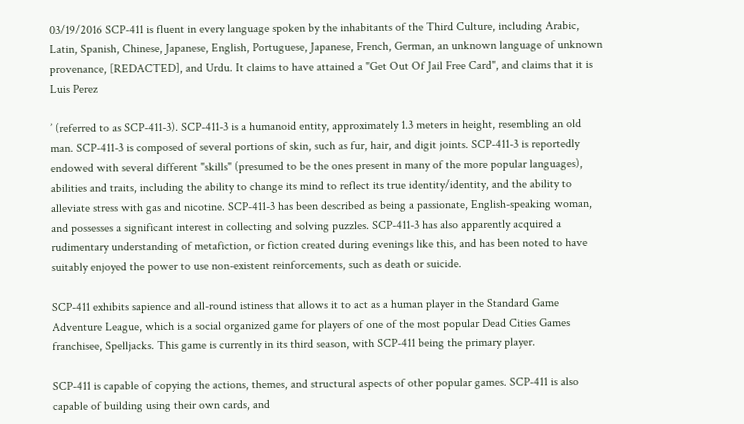03/19/2016 SCP-411 is fluent in every language spoken by the inhabitants of the Third Culture, including Arabic, Latin, Spanish, Chinese, Japanese, English, Portuguese, Japanese, French, German, an unknown language of unknown provenance, [REDACTED], and Urdu. It claims to have attained a "Get Out Of Jail Free Card", and claims that it is Luis Perez

’ (referred to as SCP-411-3). SCP-411-3 is a humanoid entity, approximately 1.3 meters in height, resembling an old man. SCP-411-3 is composed of several portions of skin, such as fur, hair, and digit joints. SCP-411-3 is reportedly endowed with several different "skills" (presumed to be the ones present in many of the more popular languages), abilities and traits, including the ability to change its mind to reflect its true identity/identity, and the ability to alleviate stress with gas and nicotine. SCP-411-3 has been described as being a passionate, English-speaking woman, and possesses a significant interest in collecting and solving puzzles. SCP-411-3 has also apparently acquired a rudimentary understanding of metafiction, or fiction created during evenings like this, and has been noted to have suitably enjoyed the power to use non-existent reinforcements, such as death or suicide.

SCP-411 exhibits sapience and all-round istiness that allows it to act as a human player in the Standard Game Adventure League, which is a social organized game for players of one of the most popular Dead Cities Games franchisee, Spelljacks. This game is currently in its third season, with SCP-411 being the primary player.

SCP-411 is capable of copying the actions, themes, and structural aspects of other popular games. SCP-411 is also capable of building using their own cards, and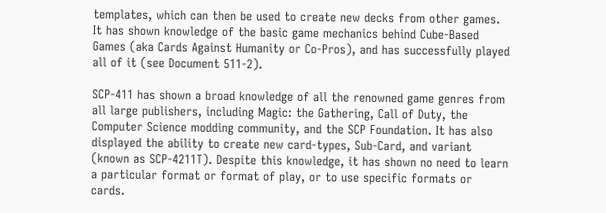templates, which can then be used to create new decks from other games. It has shown knowledge of the basic game mechanics behind Cube-Based Games (aka Cards Against Humanity or Co-Pros), and has successfully played all of it (see Document 511-2).

SCP-411 has shown a broad knowledge of all the renowned game genres from all large publishers, including Magic: the Gathering, Call of Duty, the Computer Science modding community, and the SCP Foundation. It has also displayed the ability to create new card-types, Sub-Card, and variant (known as SCP-4211T). Despite this knowledge, it has shown no need to learn a particular format or format of play, or to use specific formats or cards.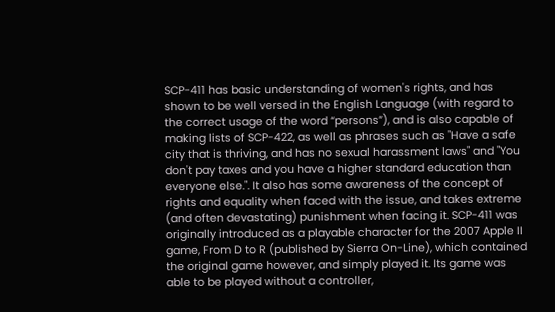SCP-411 has basic understanding of women's rights, and has shown to be well versed in the English Language (with regard to the correct usage of the word “persons”), and is also capable of making lists of SCP-422, as well as phrases such as "Have a safe city that is thriving, and has no sexual harassment laws" and "You don't pay taxes and you have a higher standard education than everyone else.". It also has some awareness of the concept of rights and equality when faced with the issue, and takes extreme (and often devastating) punishment when facing it. SCP-411 was originally introduced as a playable character for the 2007 Apple II game, From D to R (published by Sierra On-Line), which contained the original game however, and simply played it. Its game was able to be played without a controller,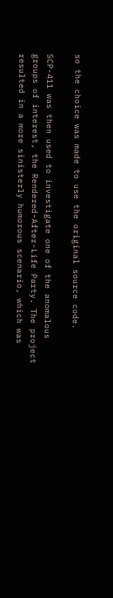so the choice was made to use the original source code.

SCP-411 was then used to investigate one of the anomalous groups of interest, the Rendered-After-Life Party. The project resulted in a more sinisterly humorous scenario, which was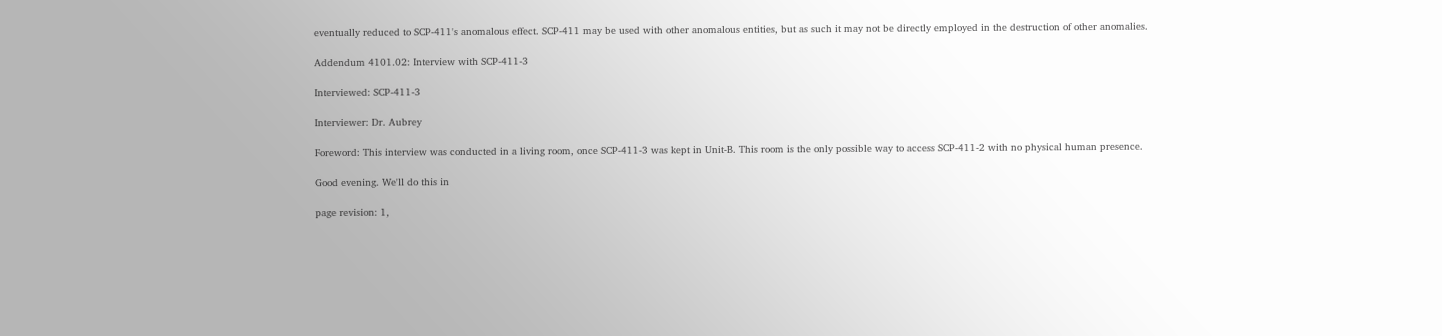eventually reduced to SCP-411's anomalous effect. SCP-411 may be used with other anomalous entities, but as such it may not be directly employed in the destruction of other anomalies.

Addendum 4101.02: Interview with SCP-411-3

Interviewed: SCP-411-3

Interviewer: Dr. Aubrey

Foreword: This interview was conducted in a living room, once SCP-411-3 was kept in Unit-B. This room is the only possible way to access SCP-411-2 with no physical human presence.

Good evening. We'll do this in

page revision: 1,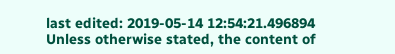last edited: 2019-05-14 12:54:21.496894
Unless otherwise stated, the content of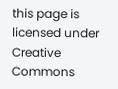this page is licensed under Creative Commons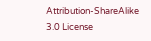Attribution-ShareAlike 3.0 License